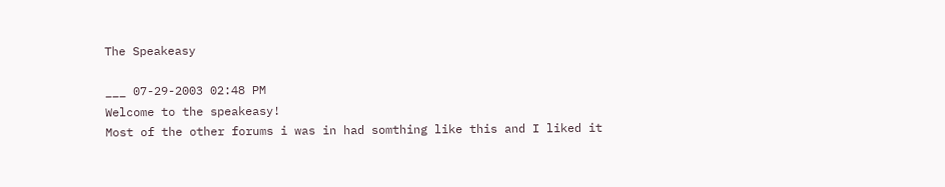The Speakeasy

___ 07-29-2003 02:48 PM
Welcome to the speakeasy!
Most of the other forums i was in had somthing like this and I liked it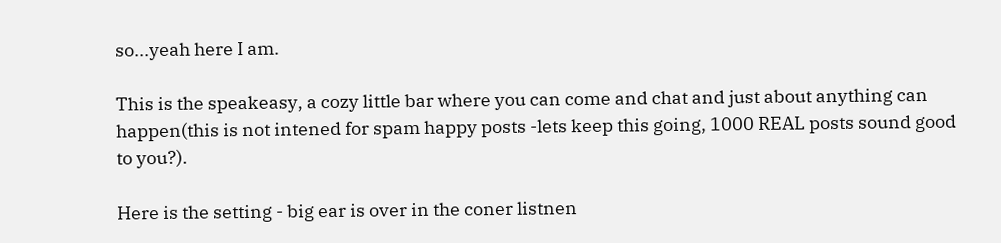so...yeah here I am.

This is the speakeasy, a cozy little bar where you can come and chat and just about anything can happen(this is not intened for spam happy posts -lets keep this going, 1000 REAL posts sound good to you?).

Here is the setting - big ear is over in the coner listnen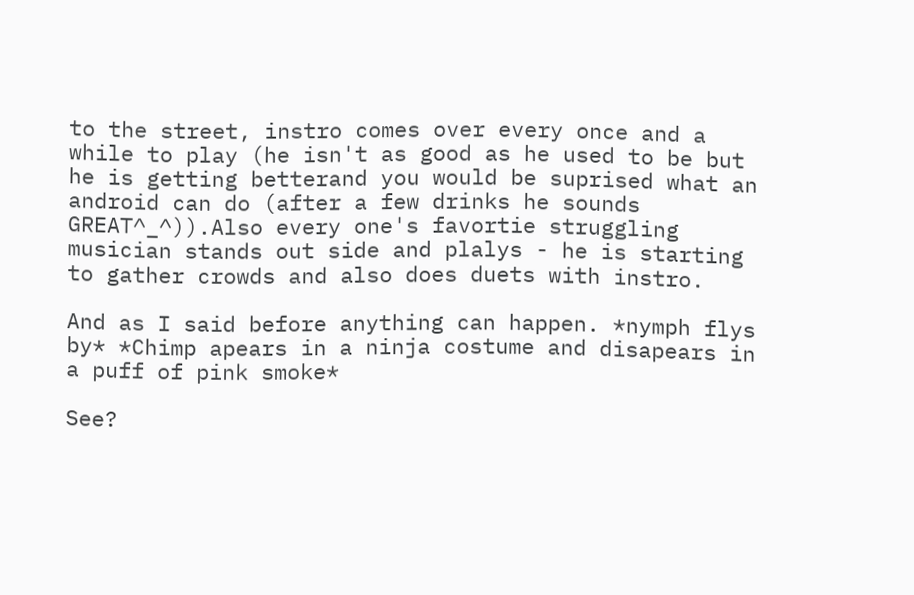to the street, instro comes over every once and a while to play (he isn't as good as he used to be but he is getting betterand you would be suprised what an android can do (after a few drinks he sounds GREAT^_^)).Also every one's favortie struggling musician stands out side and plalys - he is starting to gather crowds and also does duets with instro.

And as I said before anything can happen. *nymph flys by* *Chimp apears in a ninja costume and disapears in a puff of pink smoke*

See?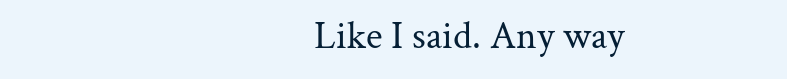Like I said. Any way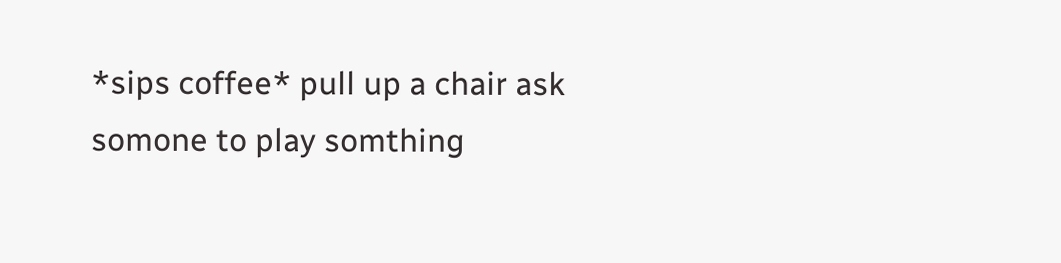*sips coffee* pull up a chair ask somone to play somthing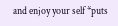and enjoy your self *puts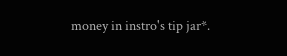money in instro's tip jar*.